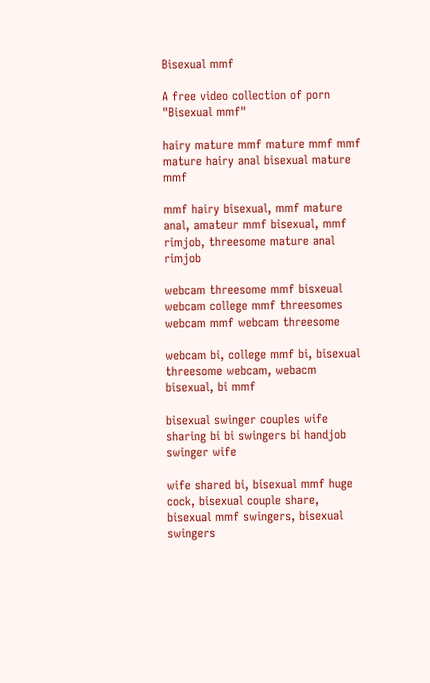Bisexual mmf

A free video collection of porn "Bisexual mmf"

hairy mature mmf mature mmf mmf mature hairy anal bisexual mature mmf

mmf hairy bisexual, mmf mature anal, amateur mmf bisexual, mmf rimjob, threesome mature anal rimjob

webcam threesome mmf bisxeual webcam college mmf threesomes webcam mmf webcam threesome

webcam bi, college mmf bi, bisexual threesome webcam, webacm bisexual, bi mmf

bisexual swinger couples wife sharing bi bi swingers bi handjob swinger wife

wife shared bi, bisexual mmf huge cock, bisexual couple share, bisexual mmf swingers, bisexual swingers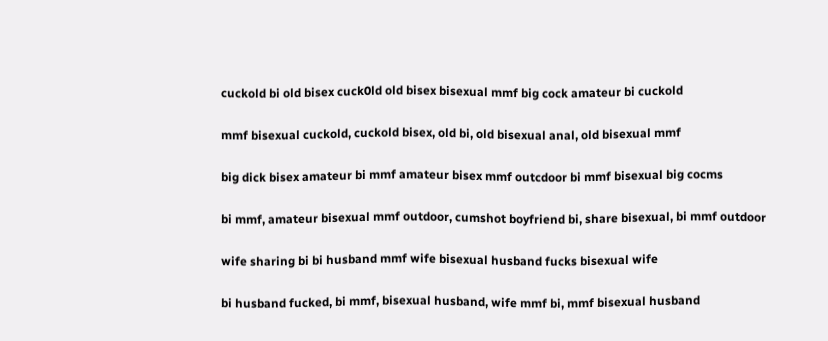cuckold bi old bisex cuck0ld old bisex bisexual mmf big cock amateur bi cuckold

mmf bisexual cuckold, cuckold bisex, old bi, old bisexual anal, old bisexual mmf

big dick bisex amateur bi mmf amateur bisex mmf outcdoor bi mmf bisexual big cocms

bi mmf, amateur bisexual mmf outdoor, cumshot boyfriend bi, share bisexual, bi mmf outdoor

wife sharing bi bi husband mmf wife bisexual husband fucks bisexual wife

bi husband fucked, bi mmf, bisexual husband, wife mmf bi, mmf bisexual husband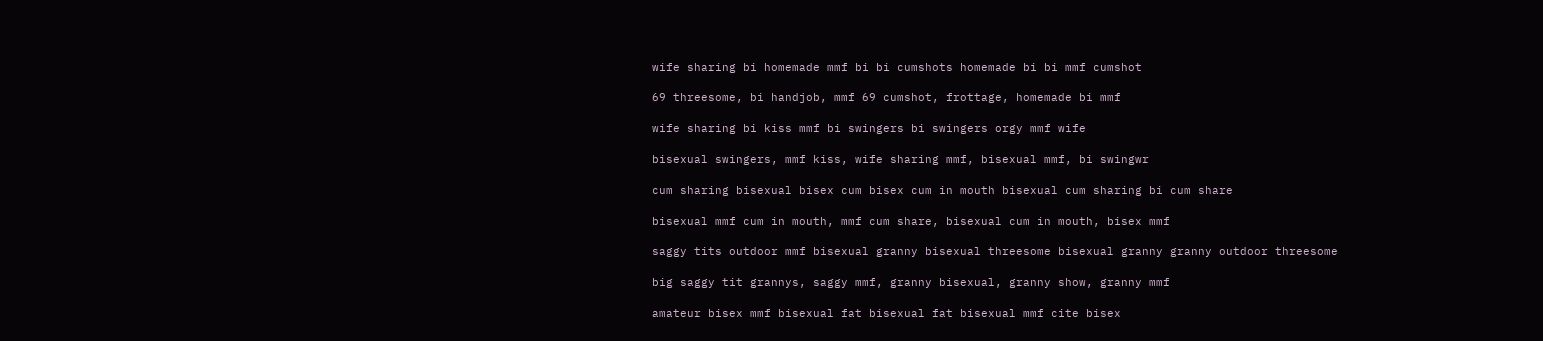wife sharing bi homemade mmf bi bi cumshots homemade bi bi mmf cumshot

69 threesome, bi handjob, mmf 69 cumshot, frottage, homemade bi mmf

wife sharing bi kiss mmf bi swingers bi swingers orgy mmf wife

bisexual swingers, mmf kiss, wife sharing mmf, bisexual mmf, bi swingwr

cum sharing bisexual bisex cum bisex cum in mouth bisexual cum sharing bi cum share

bisexual mmf cum in mouth, mmf cum share, bisexual cum in mouth, bisex mmf

saggy tits outdoor mmf bisexual granny bisexual threesome bisexual granny granny outdoor threesome

big saggy tit grannys, saggy mmf, granny bisexual, granny show, granny mmf

amateur bisex mmf bisexual fat bisexual fat bisexual mmf cite bisex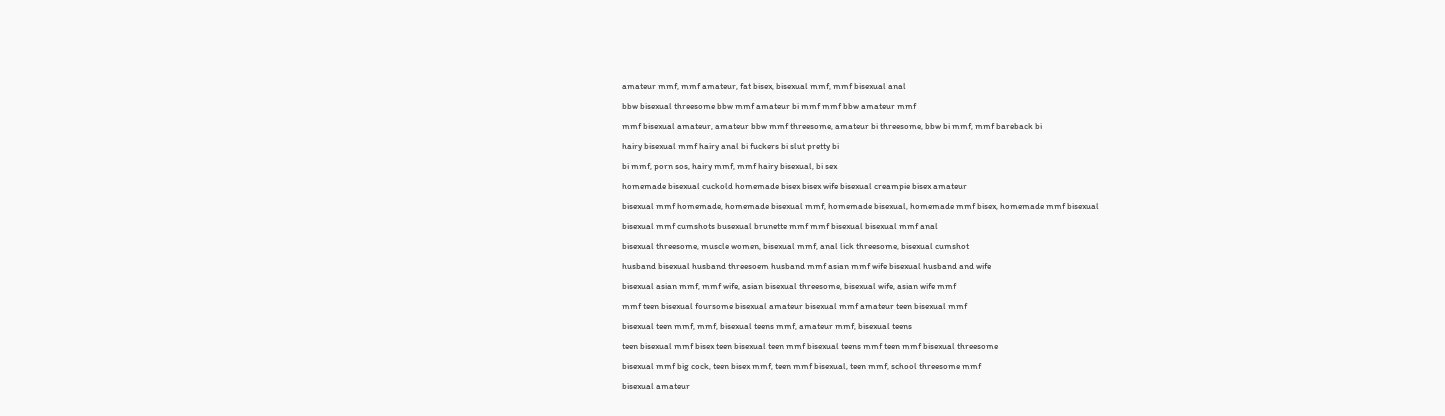amateur mmf, mmf amateur, fat bisex, bisexual mmf, mmf bisexual anal

bbw bisexual threesome bbw mmf amateur bi mmf mmf bbw amateur mmf

mmf bisexual amateur, amateur bbw mmf threesome, amateur bi threesome, bbw bi mmf, mmf bareback bi

hairy bisexual mmf hairy anal bi fuckers bi slut pretty bi

bi mmf, porn sos, hairy mmf, mmf hairy bisexual, bi sex

homemade bisexual cuckold homemade bisex bisex wife bisexual creampie bisex amateur

bisexual mmf homemade, homemade bisexual mmf, homemade bisexual, homemade mmf bisex, homemade mmf bisexual

bisexual mmf cumshots busexual brunette mmf mmf bisexual bisexual mmf anal

bisexual threesome, muscle women, bisexual mmf, anal lick threesome, bisexual cumshot

husband bisexual husband threesoem husband mmf asian mmf wife bisexual husband and wife

bisexual asian mmf, mmf wife, asian bisexual threesome, bisexual wife, asian wife mmf

mmf teen bisexual foursome bisexual amateur bisexual mmf amateur teen bisexual mmf

bisexual teen mmf, mmf, bisexual teens mmf, amateur mmf, bisexual teens

teen bisexual mmf bisex teen bisexual teen mmf bisexual teens mmf teen mmf bisexual threesome

bisexual mmf big cock, teen bisex mmf, teen mmf bisexual, teen mmf, school threesome mmf

bisexual amateur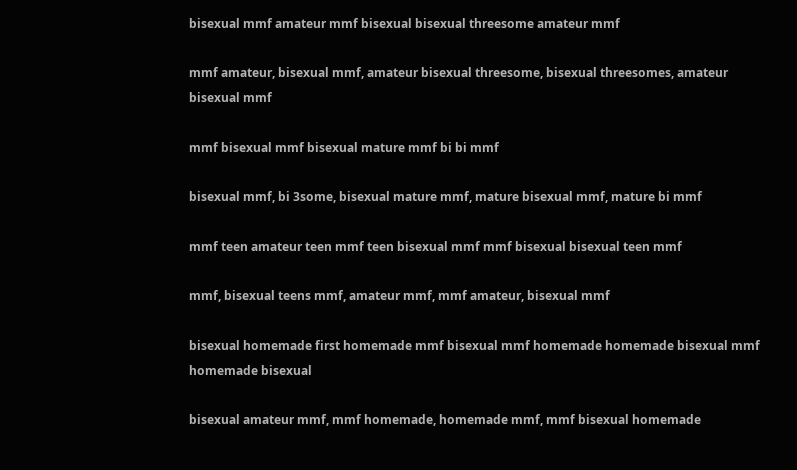bisexual mmf amateur mmf bisexual bisexual threesome amateur mmf

mmf amateur, bisexual mmf, amateur bisexual threesome, bisexual threesomes, amateur bisexual mmf

mmf bisexual mmf bisexual mature mmf bi bi mmf

bisexual mmf, bi 3some, bisexual mature mmf, mature bisexual mmf, mature bi mmf

mmf teen amateur teen mmf teen bisexual mmf mmf bisexual bisexual teen mmf

mmf, bisexual teens mmf, amateur mmf, mmf amateur, bisexual mmf

bisexual homemade first homemade mmf bisexual mmf homemade homemade bisexual mmf homemade bisexual

bisexual amateur mmf, mmf homemade, homemade mmf, mmf bisexual homemade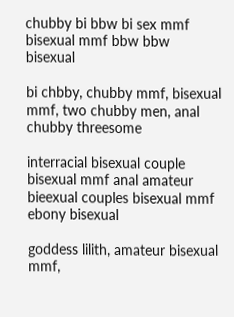chubby bi bbw bi sex mmf bisexual mmf bbw bbw bisexual

bi chbby, chubby mmf, bisexual mmf, two chubby men, anal chubby threesome

interracial bisexual couple bisexual mmf anal amateur bieexual couples bisexual mmf ebony bisexual

goddess lilith, amateur bisexual mmf,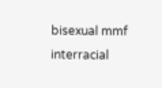bisexual mmf interracial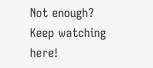Not enough? Keep watching here!